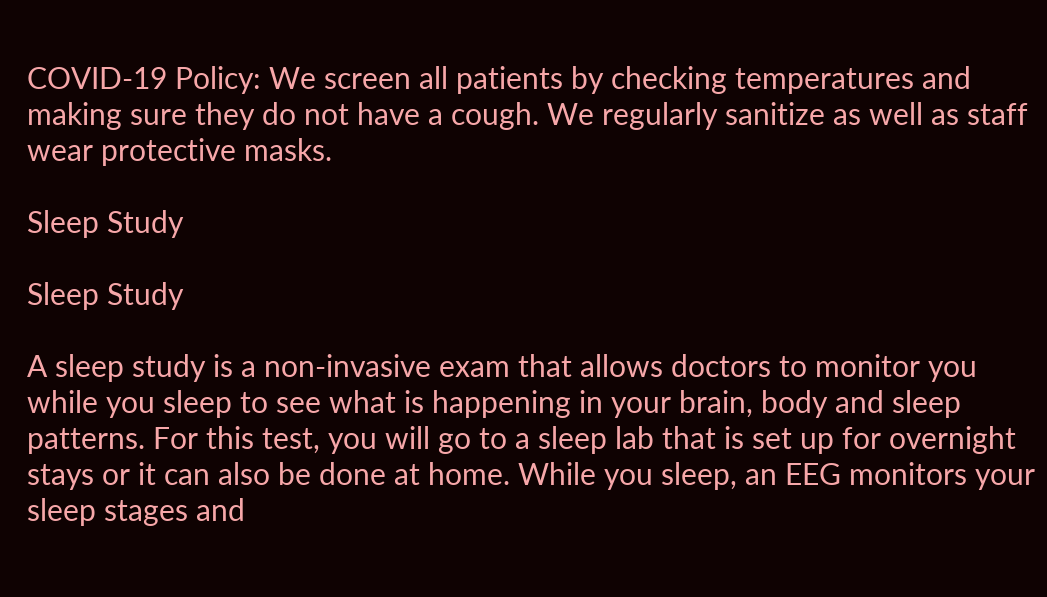COVID-19 Policy: We screen all patients by checking temperatures and making sure they do not have a cough. We regularly sanitize as well as staff wear protective masks.

Sleep Study

Sleep Study

A sleep study is a non-invasive exam that allows doctors to monitor you while you sleep to see what is happening in your brain, body and sleep patterns. For this test, you will go to a sleep lab that is set up for overnight stays or it can also be done at home. While you sleep, an EEG monitors your sleep stages and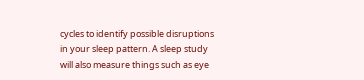cycles to identify possible disruptions in your sleep pattern. A sleep study will also measure things such as eye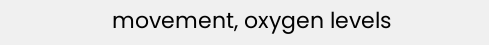movement, oxygen levels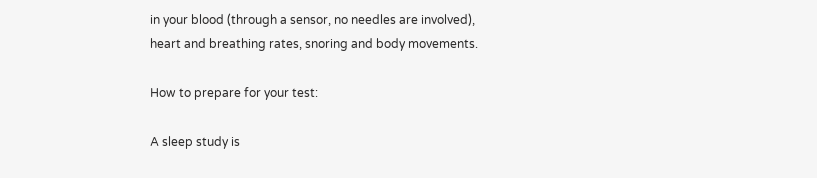in your blood (through a sensor, no needles are involved), heart and breathing rates, snoring and body movements.

How to prepare for your test:

A sleep study is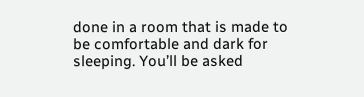done in a room that is made to be comfortable and dark for sleeping. You’ll be asked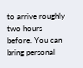to arrive roughly two hours before. You can bring personal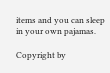items and you can sleep in your own pajamas.

Copyright by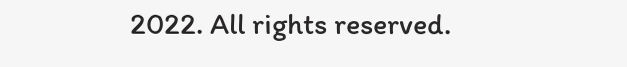2022. All rights reserved.